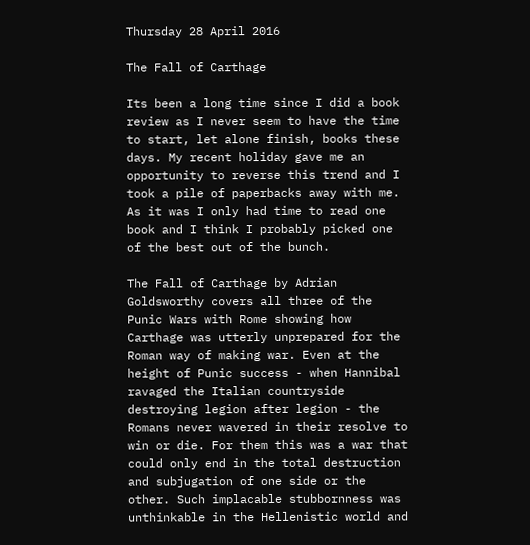Thursday 28 April 2016

The Fall of Carthage

Its been a long time since I did a book review as I never seem to have the time to start, let alone finish, books these days. My recent holiday gave me an opportunity to reverse this trend and I took a pile of paperbacks away with me. As it was I only had time to read one book and I think I probably picked one of the best out of the bunch.

The Fall of Carthage by Adrian Goldsworthy covers all three of the Punic Wars with Rome showing how Carthage was utterly unprepared for the Roman way of making war. Even at the height of Punic success - when Hannibal ravaged the Italian countryside destroying legion after legion - the Romans never wavered in their resolve to win or die. For them this was a war that could only end in the total destruction and subjugation of one side or the other. Such implacable stubbornness was unthinkable in the Hellenistic world and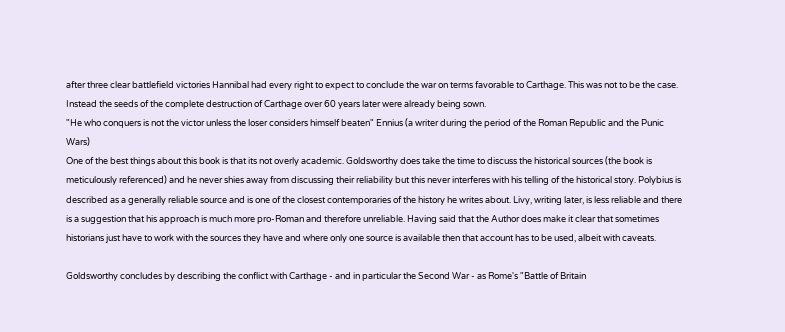after three clear battlefield victories Hannibal had every right to expect to conclude the war on terms favorable to Carthage. This was not to be the case. Instead the seeds of the complete destruction of Carthage over 60 years later were already being sown.
"He who conquers is not the victor unless the loser considers himself beaten" Ennius (a writer during the period of the Roman Republic and the Punic Wars)
One of the best things about this book is that its not overly academic. Goldsworthy does take the time to discuss the historical sources (the book is meticulously referenced) and he never shies away from discussing their reliability but this never interferes with his telling of the historical story. Polybius is described as a generally reliable source and is one of the closest contemporaries of the history he writes about. Livy, writing later, is less reliable and there is a suggestion that his approach is much more pro-Roman and therefore unreliable. Having said that the Author does make it clear that sometimes historians just have to work with the sources they have and where only one source is available then that account has to be used, albeit with caveats.

Goldsworthy concludes by describing the conflict with Carthage - and in particular the Second War - as Rome's "Battle of Britain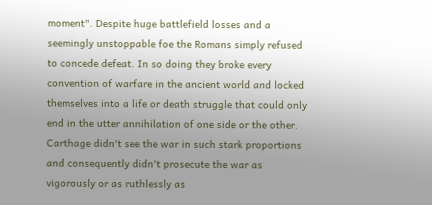moment". Despite huge battlefield losses and a seemingly unstoppable foe the Romans simply refused to concede defeat. In so doing they broke every convention of warfare in the ancient world and locked themselves into a life or death struggle that could only end in the utter annihilation of one side or the other. Carthage didn't see the war in such stark proportions and consequently didn't prosecute the war as vigorously or as ruthlessly as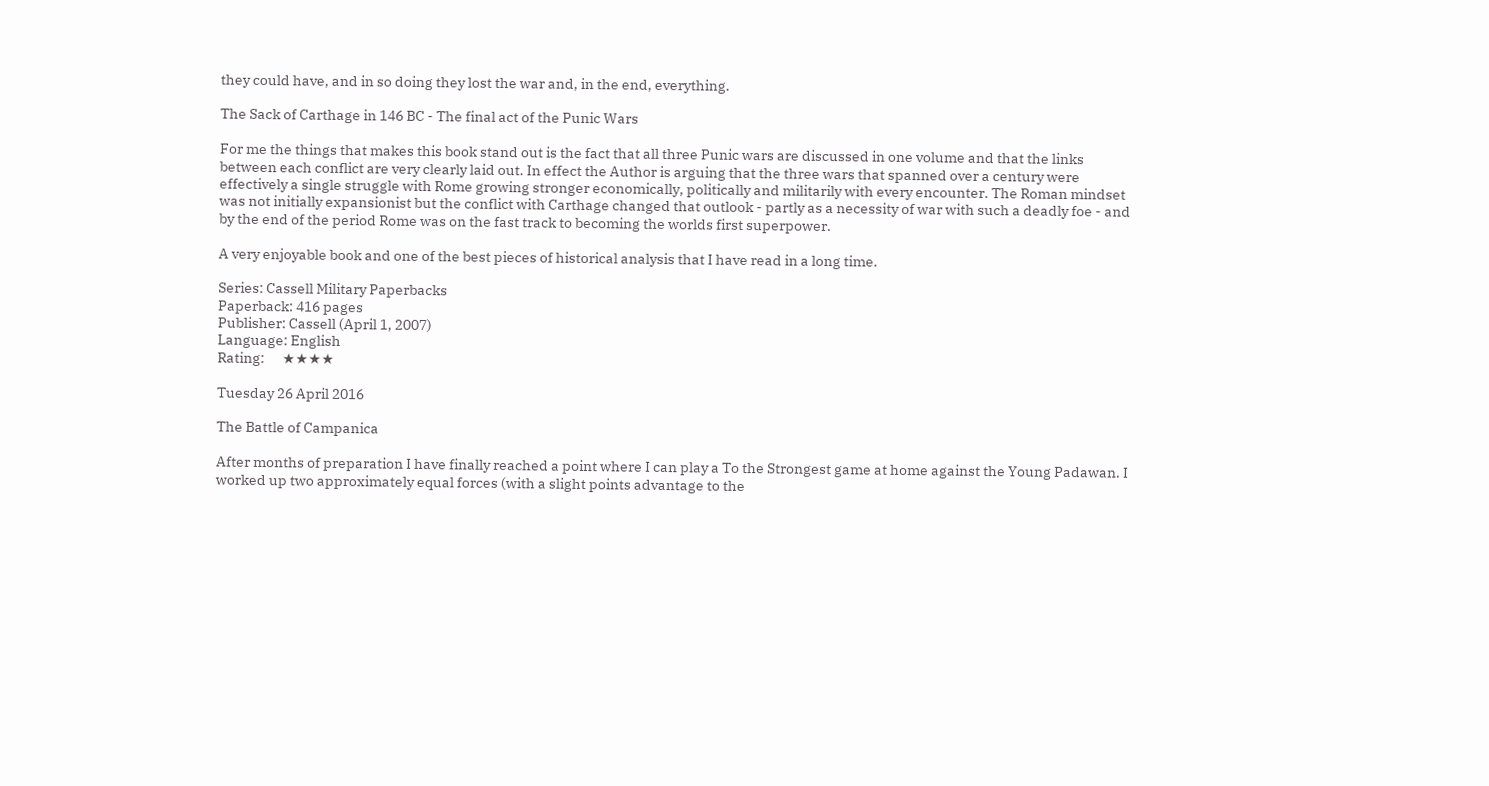they could have, and in so doing they lost the war and, in the end, everything.

The Sack of Carthage in 146 BC - The final act of the Punic Wars

For me the things that makes this book stand out is the fact that all three Punic wars are discussed in one volume and that the links between each conflict are very clearly laid out. In effect the Author is arguing that the three wars that spanned over a century were effectively a single struggle with Rome growing stronger economically, politically and militarily with every encounter. The Roman mindset was not initially expansionist but the conflict with Carthage changed that outlook - partly as a necessity of war with such a deadly foe - and by the end of the period Rome was on the fast track to becoming the worlds first superpower.

A very enjoyable book and one of the best pieces of historical analysis that I have read in a long time.

Series: Cassell Military Paperbacks
Paperback: 416 pages
Publisher: Cassell (April 1, 2007)
Language: English
Rating:      ★★★★

Tuesday 26 April 2016

The Battle of Campanica

After months of preparation I have finally reached a point where I can play a To the Strongest game at home against the Young Padawan. I worked up two approximately equal forces (with a slight points advantage to the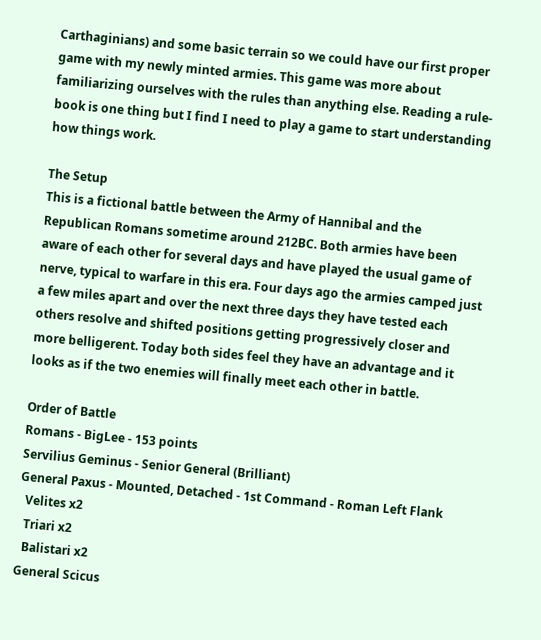Carthaginians) and some basic terrain so we could have our first proper game with my newly minted armies. This game was more about familiarizing ourselves with the rules than anything else. Reading a rule-book is one thing but I find I need to play a game to start understanding how things work.

The Setup
This is a fictional battle between the Army of Hannibal and the Republican Romans sometime around 212BC. Both armies have been aware of each other for several days and have played the usual game of nerve, typical to warfare in this era. Four days ago the armies camped just a few miles apart and over the next three days they have tested each others resolve and shifted positions getting progressively closer and more belligerent. Today both sides feel they have an advantage and it looks as if the two enemies will finally meet each other in battle.

Order of Battle
Romans - BigLee - 153 points
Servilius Geminus - Senior General (Brilliant)
General Paxus - Mounted, Detached - 1st Command - Roman Left Flank
  Velites x2
  Triari x2
  Balistari x2
General Scicus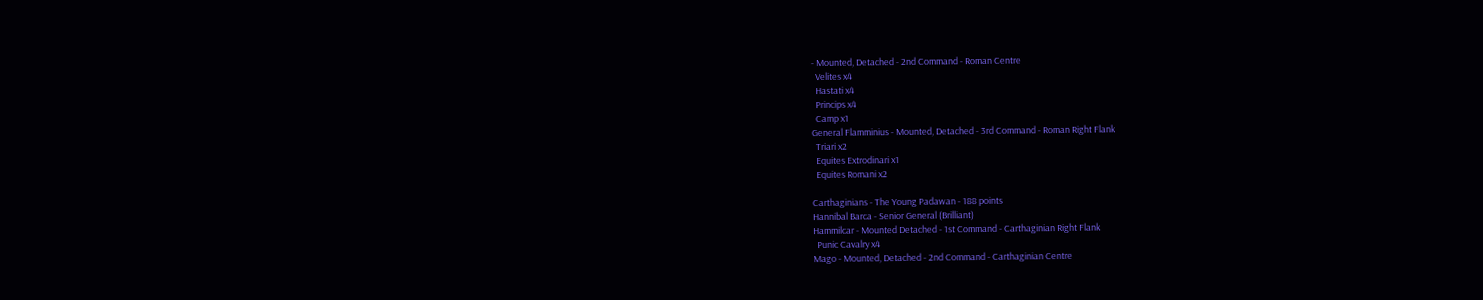- Mounted, Detached - 2nd Command - Roman Centre
  Velites x4
  Hastati x4
  Princips x4
  Camp x1
General Flamminius - Mounted, Detached - 3rd Command - Roman Right Flank
  Triari x2
  Equites Extrodinari x1
  Equites Romani x2

Carthaginians - The Young Padawan - 188 points
Hannibal Barca - Senior General (Brilliant)
Hammilcar - Mounted Detached - 1st Command - Carthaginian Right Flank
  Punic Cavalry x4
Mago - Mounted, Detached - 2nd Command - Carthaginian Centre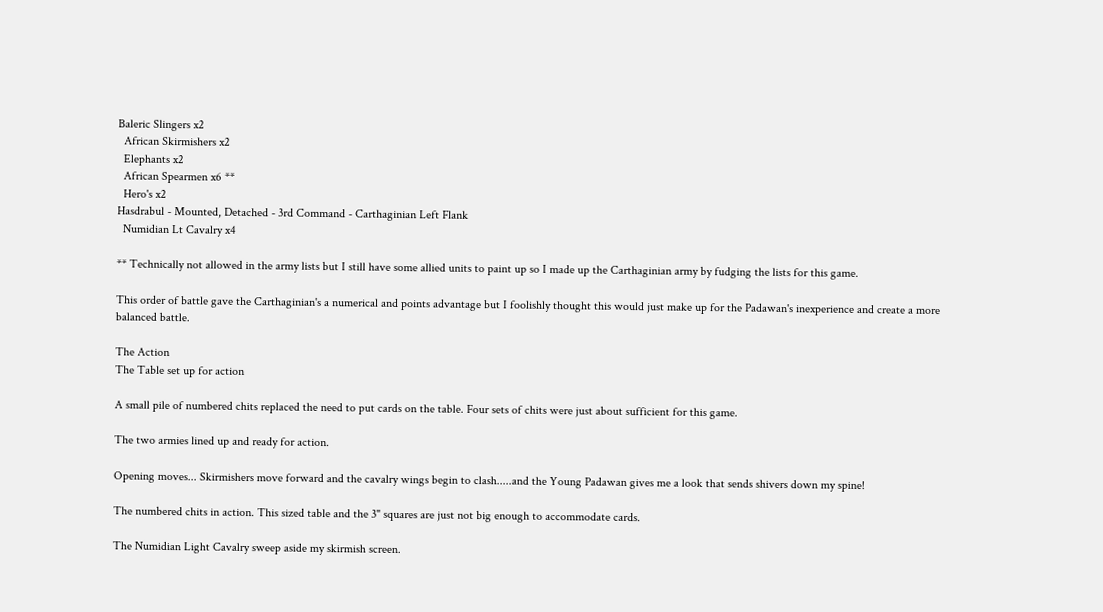Baleric Slingers x2
  African Skirmishers x2
  Elephants x2
  African Spearmen x6 **
  Hero's x2
Hasdrabul - Mounted, Detached - 3rd Command - Carthaginian Left Flank
  Numidian Lt Cavalry x4

** Technically not allowed in the army lists but I still have some allied units to paint up so I made up the Carthaginian army by fudging the lists for this game.

This order of battle gave the Carthaginian's a numerical and points advantage but I foolishly thought this would just make up for the Padawan's inexperience and create a more balanced battle.

The Action
The Table set up for action

A small pile of numbered chits replaced the need to put cards on the table. Four sets of chits were just about sufficient for this game.

The two armies lined up and ready for action.

Opening moves... Skirmishers move forward and the cavalry wings begin to clash.....and the Young Padawan gives me a look that sends shivers down my spine!

The numbered chits in action. This sized table and the 3" squares are just not big enough to accommodate cards.

The Numidian Light Cavalry sweep aside my skirmish screen.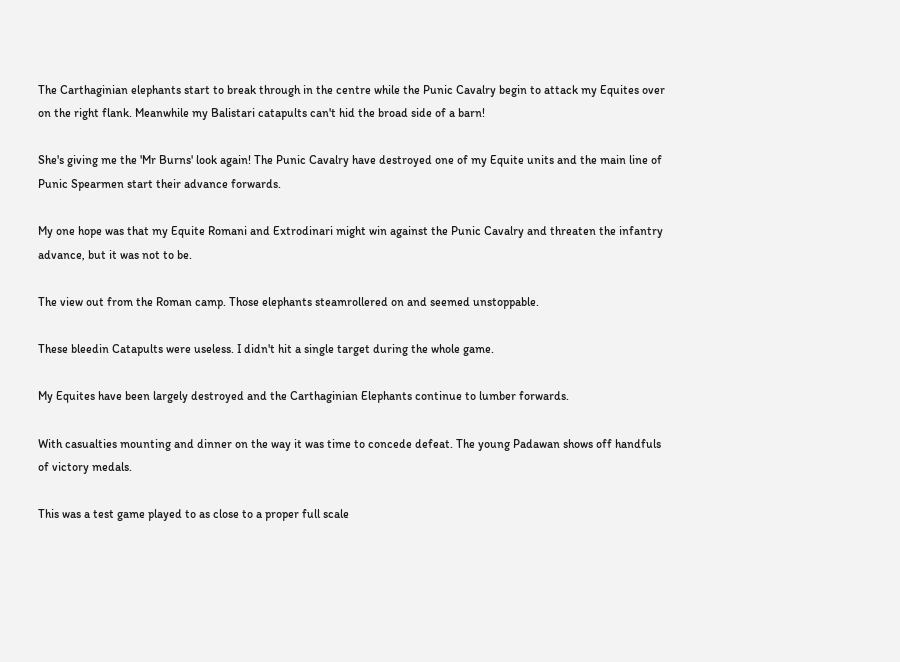The Carthaginian elephants start to break through in the centre while the Punic Cavalry begin to attack my Equites over on the right flank. Meanwhile my Balistari catapults can't hid the broad side of a barn!

She's giving me the 'Mr Burns' look again! The Punic Cavalry have destroyed one of my Equite units and the main line of Punic Spearmen start their advance forwards.

My one hope was that my Equite Romani and Extrodinari might win against the Punic Cavalry and threaten the infantry advance, but it was not to be.

The view out from the Roman camp. Those elephants steamrollered on and seemed unstoppable.

These bleedin Catapults were useless. I didn't hit a single target during the whole game.

My Equites have been largely destroyed and the Carthaginian Elephants continue to lumber forwards.

With casualties mounting and dinner on the way it was time to concede defeat. The young Padawan shows off handfuls of victory medals.

This was a test game played to as close to a proper full scale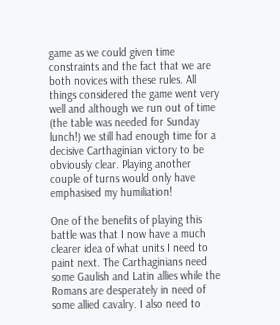game as we could given time constraints and the fact that we are both novices with these rules. All things considered the game went very well and although we run out of time (the table was needed for Sunday lunch!) we still had enough time for a decisive Carthaginian victory to be obviously clear. Playing another couple of turns would only have emphasised my humiliation!

One of the benefits of playing this battle was that I now have a much clearer idea of what units I need to paint next. The Carthaginians need some Gaulish and Latin allies while the Romans are desperately in need of some allied cavalry. I also need to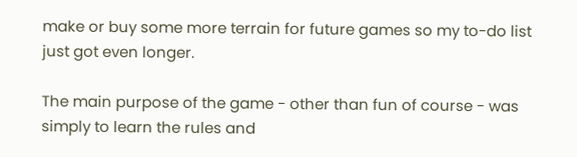make or buy some more terrain for future games so my to-do list just got even longer.

The main purpose of the game - other than fun of course - was simply to learn the rules and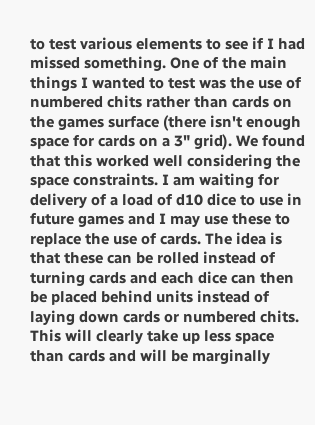to test various elements to see if I had missed something. One of the main things I wanted to test was the use of numbered chits rather than cards on the games surface (there isn't enough space for cards on a 3" grid). We found that this worked well considering the space constraints. I am waiting for delivery of a load of d10 dice to use in future games and I may use these to replace the use of cards. The idea is that these can be rolled instead of turning cards and each dice can then be placed behind units instead of laying down cards or numbered chits. This will clearly take up less space than cards and will be marginally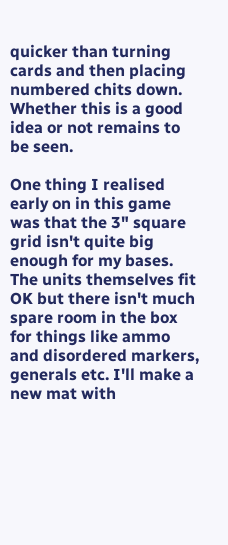quicker than turning cards and then placing numbered chits down. Whether this is a good idea or not remains to be seen.

One thing I realised early on in this game was that the 3" square grid isn't quite big enough for my bases. The units themselves fit OK but there isn't much spare room in the box for things like ammo and disordered markers, generals etc. I'll make a new mat with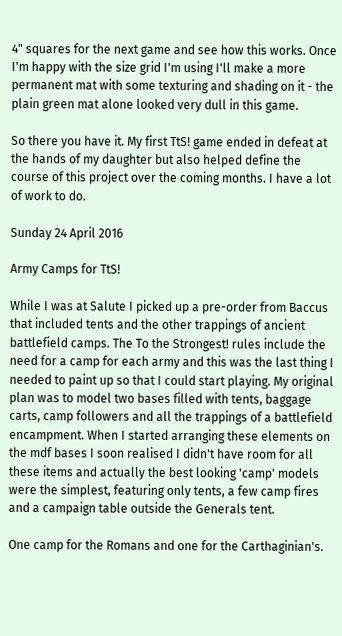4" squares for the next game and see how this works. Once I'm happy with the size grid I'm using I'll make a more permanent mat with some texturing and shading on it - the plain green mat alone looked very dull in this game.

So there you have it. My first TtS! game ended in defeat at the hands of my daughter but also helped define the course of this project over the coming months. I have a lot of work to do.

Sunday 24 April 2016

Army Camps for TtS!

While I was at Salute I picked up a pre-order from Baccus that included tents and the other trappings of ancient battlefield camps. The To the Strongest! rules include the need for a camp for each army and this was the last thing I needed to paint up so that I could start playing. My original plan was to model two bases filled with tents, baggage carts, camp followers and all the trappings of a battlefield encampment. When I started arranging these elements on the mdf bases I soon realised I didn't have room for all these items and actually the best looking 'camp' models were the simplest, featuring only tents, a few camp fires and a campaign table outside the Generals tent.

One camp for the Romans and one for the Carthaginian's.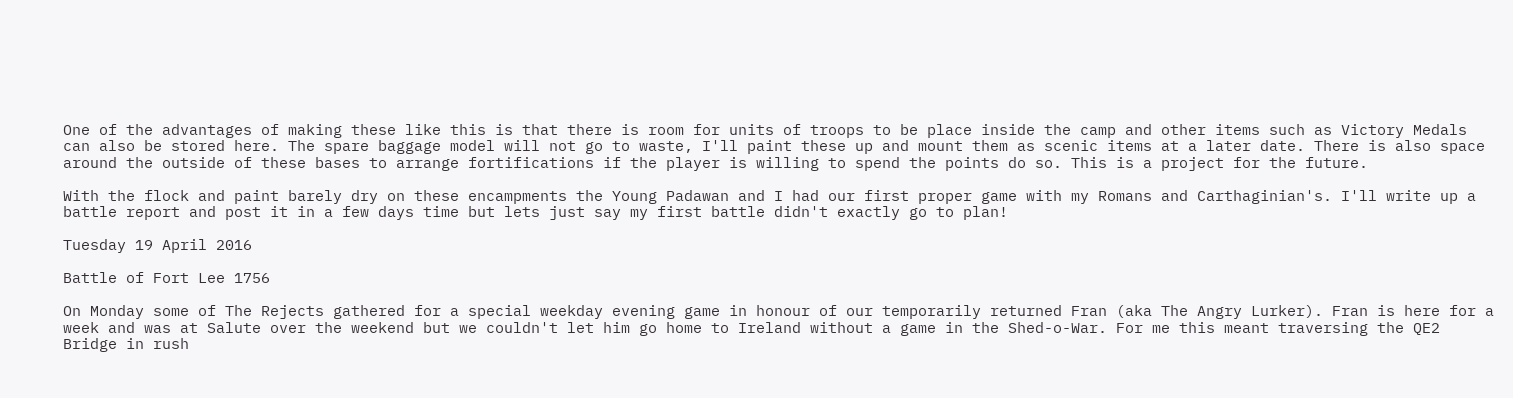One of the advantages of making these like this is that there is room for units of troops to be place inside the camp and other items such as Victory Medals can also be stored here. The spare baggage model will not go to waste, I'll paint these up and mount them as scenic items at a later date. There is also space around the outside of these bases to arrange fortifications if the player is willing to spend the points do so. This is a project for the future.

With the flock and paint barely dry on these encampments the Young Padawan and I had our first proper game with my Romans and Carthaginian's. I'll write up a battle report and post it in a few days time but lets just say my first battle didn't exactly go to plan!

Tuesday 19 April 2016

Battle of Fort Lee 1756

On Monday some of The Rejects gathered for a special weekday evening game in honour of our temporarily returned Fran (aka The Angry Lurker). Fran is here for a week and was at Salute over the weekend but we couldn't let him go home to Ireland without a game in the Shed-o-War. For me this meant traversing the QE2 Bridge in rush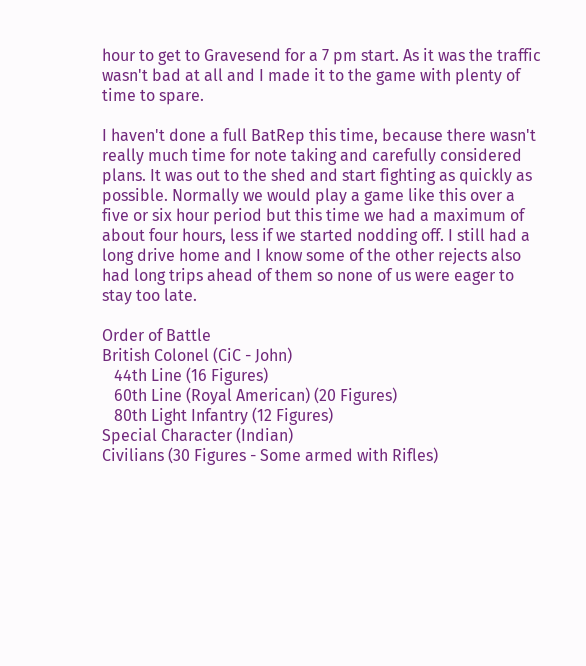hour to get to Gravesend for a 7 pm start. As it was the traffic wasn't bad at all and I made it to the game with plenty of time to spare.

I haven't done a full BatRep this time, because there wasn't really much time for note taking and carefully considered plans. It was out to the shed and start fighting as quickly as possible. Normally we would play a game like this over a five or six hour period but this time we had a maximum of about four hours, less if we started nodding off. I still had a long drive home and I know some of the other rejects also had long trips ahead of them so none of us were eager to stay too late.

Order of Battle
British Colonel (CiC - John)
   44th Line (16 Figures)
   60th Line (Royal American) (20 Figures)
   80th Light Infantry (12 Figures)
Special Character (Indian)
Civilians (30 Figures - Some armed with Rifles)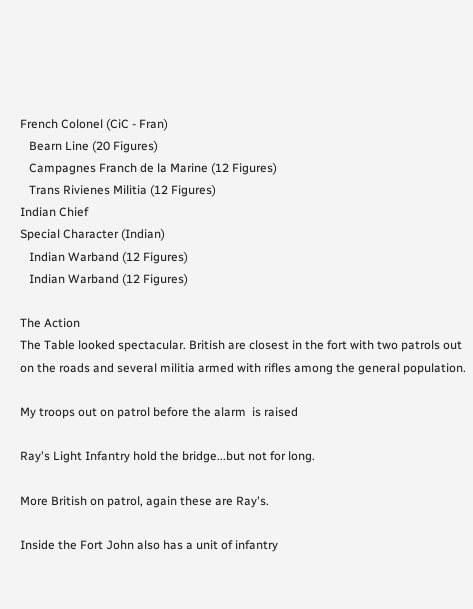French Colonel (CiC - Fran)
   Bearn Line (20 Figures)
   Campagnes Franch de la Marine (12 Figures)
   Trans Rivienes Militia (12 Figures)
Indian Chief
Special Character (Indian)
   Indian Warband (12 Figures)
   Indian Warband (12 Figures)

The Action
The Table looked spectacular. British are closest in the fort with two patrols out on the roads and several militia armed with rifles among the general population.

My troops out on patrol before the alarm  is raised

Ray's Light Infantry hold the bridge...but not for long.

More British on patrol, again these are Ray's.

Inside the Fort John also has a unit of infantry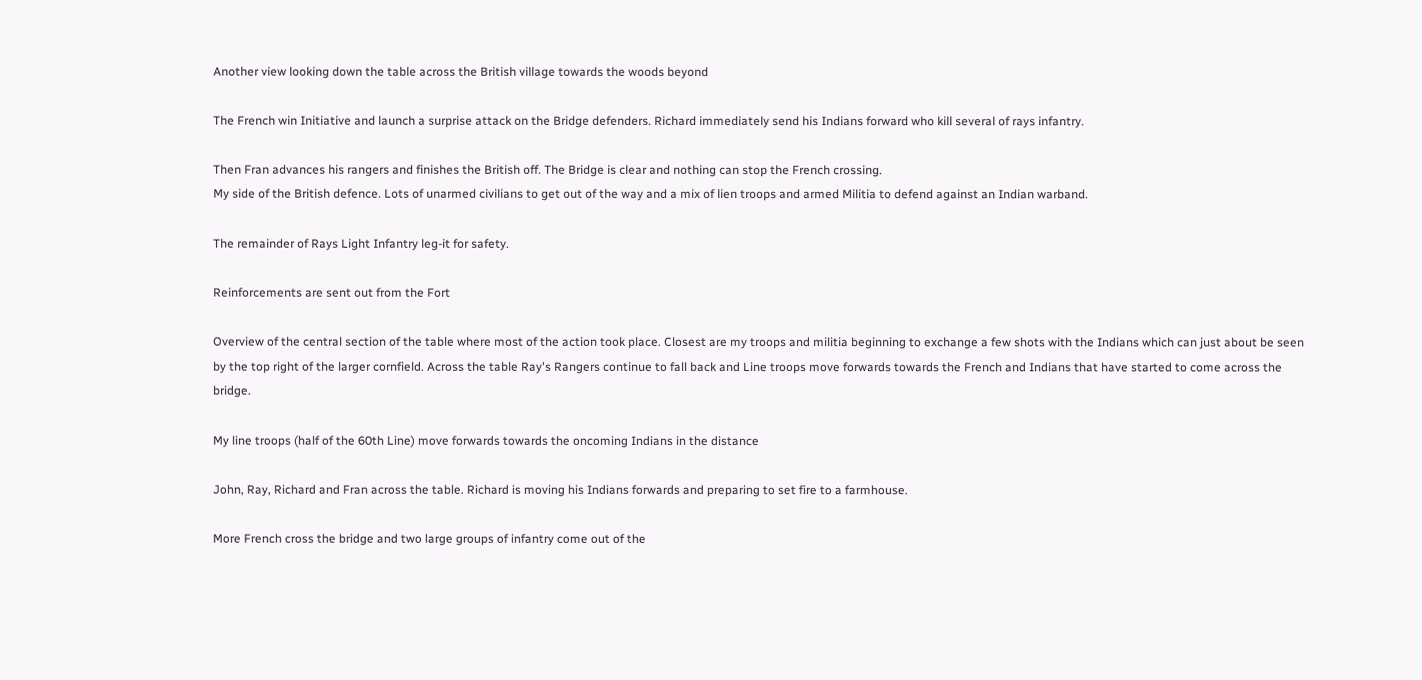Another view looking down the table across the British village towards the woods beyond

The French win Initiative and launch a surprise attack on the Bridge defenders. Richard immediately send his Indians forward who kill several of rays infantry.

Then Fran advances his rangers and finishes the British off. The Bridge is clear and nothing can stop the French crossing.
My side of the British defence. Lots of unarmed civilians to get out of the way and a mix of lien troops and armed Militia to defend against an Indian warband.

The remainder of Rays Light Infantry leg-it for safety.

Reinforcements are sent out from the Fort

Overview of the central section of the table where most of the action took place. Closest are my troops and militia beginning to exchange a few shots with the Indians which can just about be seen by the top right of the larger cornfield. Across the table Ray's Rangers continue to fall back and Line troops move forwards towards the French and Indians that have started to come across the bridge.

My line troops (half of the 60th Line) move forwards towards the oncoming Indians in the distance

John, Ray, Richard and Fran across the table. Richard is moving his Indians forwards and preparing to set fire to a farmhouse.

More French cross the bridge and two large groups of infantry come out of the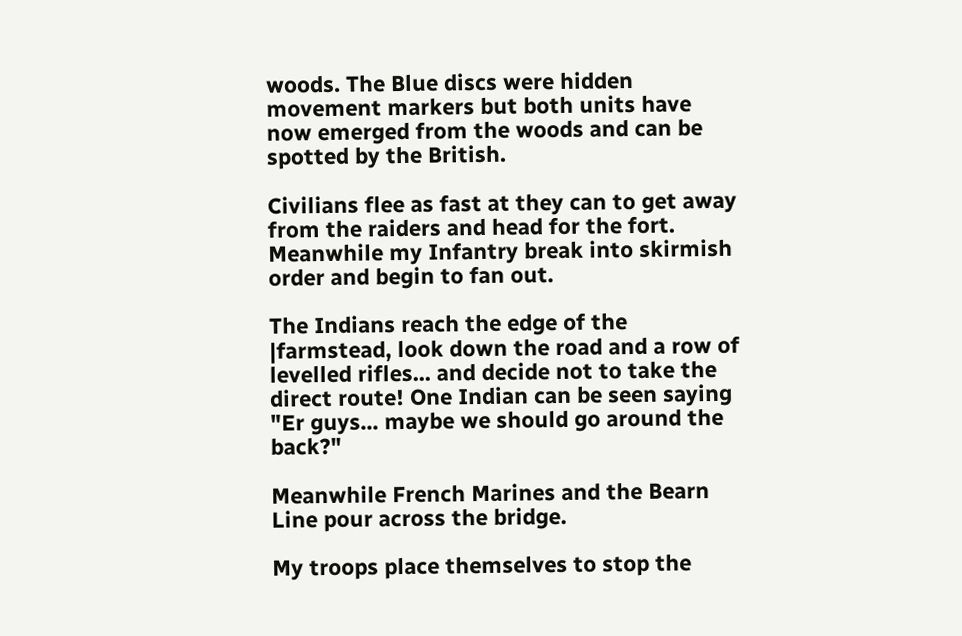woods. The Blue discs were hidden movement markers but both units have now emerged from the woods and can be spotted by the British.

Civilians flee as fast at they can to get away from the raiders and head for the fort. Meanwhile my Infantry break into skirmish order and begin to fan out.

The Indians reach the edge of the |farmstead, look down the road and a row of levelled rifles... and decide not to take the direct route! One Indian can be seen saying "Er guys... maybe we should go around the back?"

Meanwhile French Marines and the Bearn Line pour across the bridge.

My troops place themselves to stop the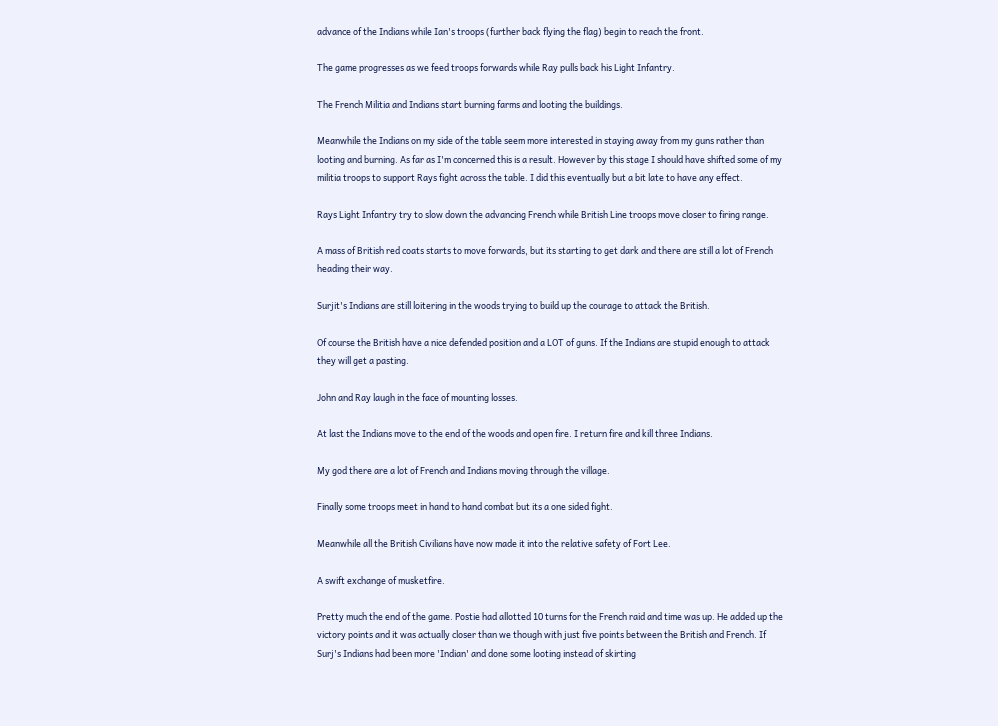advance of the Indians while Ian's troops (further back flying the flag) begin to reach the front.

The game progresses as we feed troops forwards while Ray pulls back his Light Infantry.

The French Militia and Indians start burning farms and looting the buildings.

Meanwhile the Indians on my side of the table seem more interested in staying away from my guns rather than looting and burning. As far as I'm concerned this is a result. However by this stage I should have shifted some of my militia troops to support Rays fight across the table. I did this eventually but a bit late to have any effect.

Rays Light Infantry try to slow down the advancing French while British Line troops move closer to firing range.

A mass of British red coats starts to move forwards, but its starting to get dark and there are still a lot of French heading their way.

Surjit's Indians are still loitering in the woods trying to build up the courage to attack the British.

Of course the British have a nice defended position and a LOT of guns. If the Indians are stupid enough to attack they will get a pasting.

John and Ray laugh in the face of mounting losses.

At last the Indians move to the end of the woods and open fire. I return fire and kill three Indians.

My god there are a lot of French and Indians moving through the village.

Finally some troops meet in hand to hand combat but its a one sided fight.

Meanwhile all the British Civilians have now made it into the relative safety of Fort Lee.

A swift exchange of musketfire.

Pretty much the end of the game. Postie had allotted 10 turns for the French raid and time was up. He added up the victory points and it was actually closer than we though with just five points between the British and French. If Surj's Indians had been more 'Indian' and done some looting instead of skirting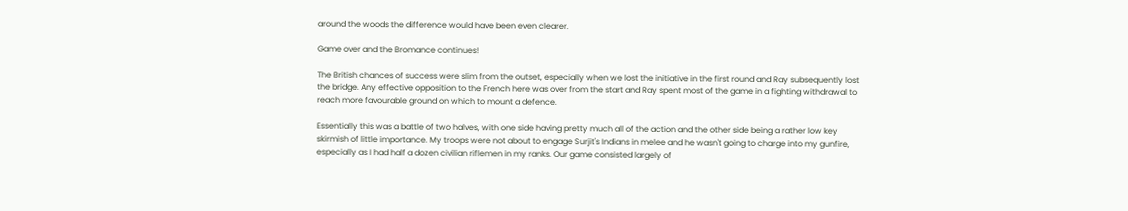around the woods the difference would have been even clearer.

Game over and the Bromance continues!

The British chances of success were slim from the outset, especially when we lost the initiative in the first round and Ray subsequently lost the bridge. Any effective opposition to the French here was over from the start and Ray spent most of the game in a fighting withdrawal to reach more favourable ground on which to mount a defence.

Essentially this was a battle of two halves, with one side having pretty much all of the action and the other side being a rather low key skirmish of little importance. My troops were not about to engage Surjit's Indians in melee and he wasn't going to charge into my gunfire, especially as I had half a dozen civilian riflemen in my ranks. Our game consisted largely of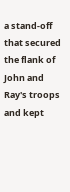a stand-off that secured the flank of John and Ray's troops and kept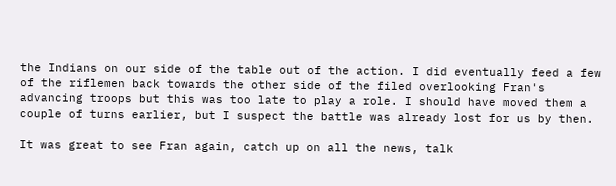the Indians on our side of the table out of the action. I did eventually feed a few of the riflemen back towards the other side of the filed overlooking Fran's advancing troops but this was too late to play a role. I should have moved them a couple of turns earlier, but I suspect the battle was already lost for us by then.

It was great to see Fran again, catch up on all the news, talk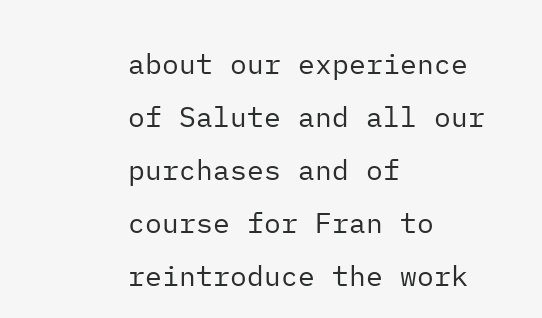about our experience of Salute and all our purchases and of course for Fran to reintroduce the work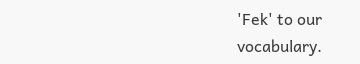'Fek' to our vocabulary.